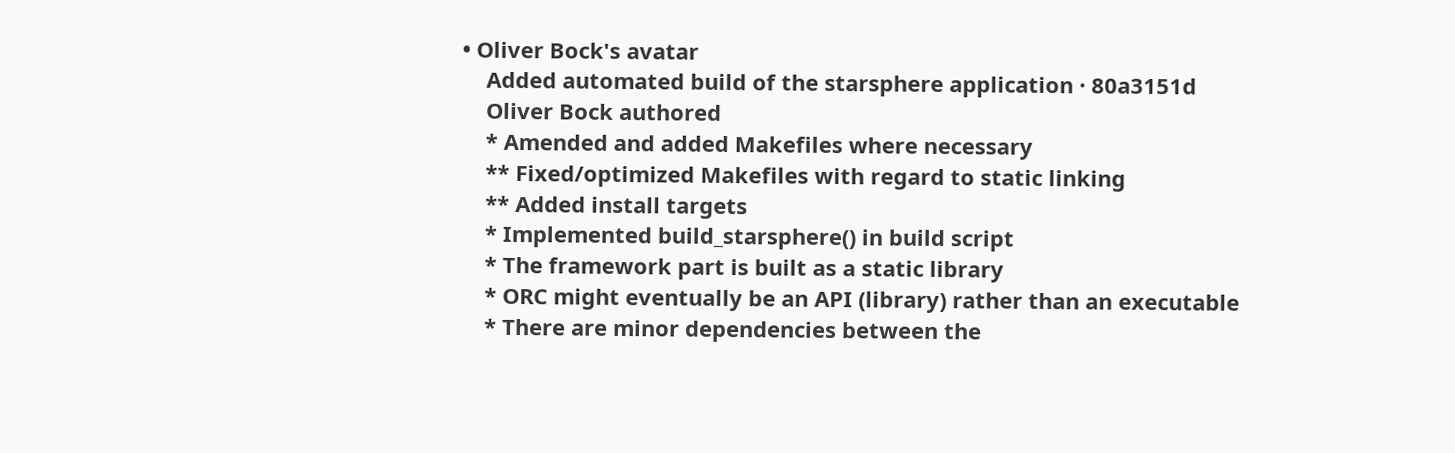• Oliver Bock's avatar
    Added automated build of the starsphere application · 80a3151d
    Oliver Bock authored
    * Amended and added Makefiles where necessary
    ** Fixed/optimized Makefiles with regard to static linking
    ** Added install targets
    * Implemented build_starsphere() in build script
    * The framework part is built as a static library
    * ORC might eventually be an API (library) rather than an executable
    * There are minor dependencies between the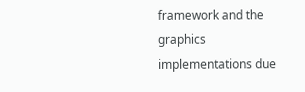framework and the graphics implementations due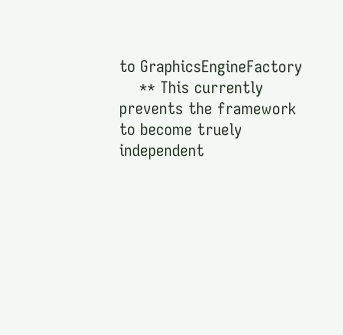to GraphicsEngineFactory
    ** This currently prevents the framework to become truely independent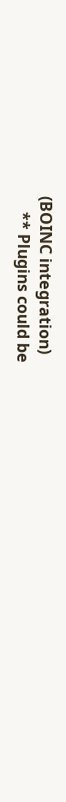(BOINC integration)
    ** Plugins could be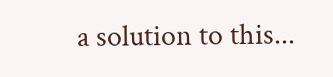a solution to this...